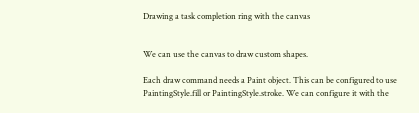Drawing a task completion ring with the canvas


We can use the canvas to draw custom shapes.

Each draw command needs a Paint object. This can be configured to use PaintingStyle.fill or PaintingStyle.stroke. We can configure it with the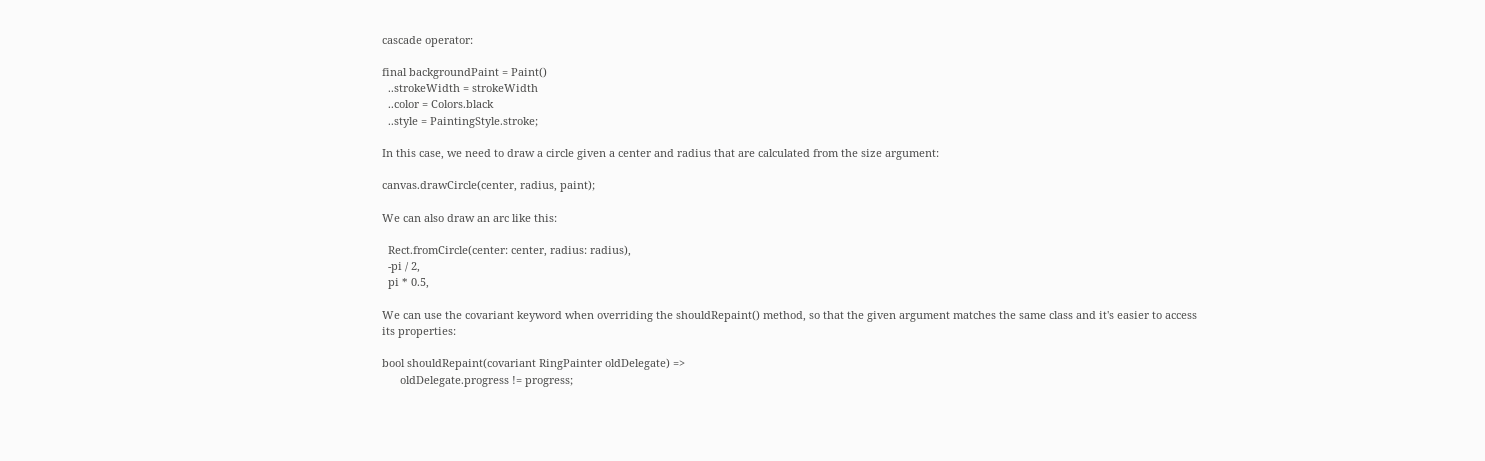cascade operator:

final backgroundPaint = Paint()
  ..strokeWidth = strokeWidth
  ..color = Colors.black
  ..style = PaintingStyle.stroke;

In this case, we need to draw a circle given a center and radius that are calculated from the size argument:

canvas.drawCircle(center, radius, paint);

We can also draw an arc like this:

  Rect.fromCircle(center: center, radius: radius),
  -pi / 2,
  pi * 0.5,

We can use the covariant keyword when overriding the shouldRepaint() method, so that the given argument matches the same class and it's easier to access its properties:

bool shouldRepaint(covariant RingPainter oldDelegate) =>
      oldDelegate.progress != progress;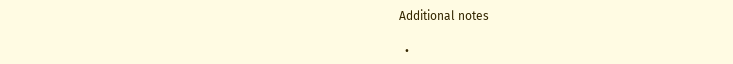Additional notes

  •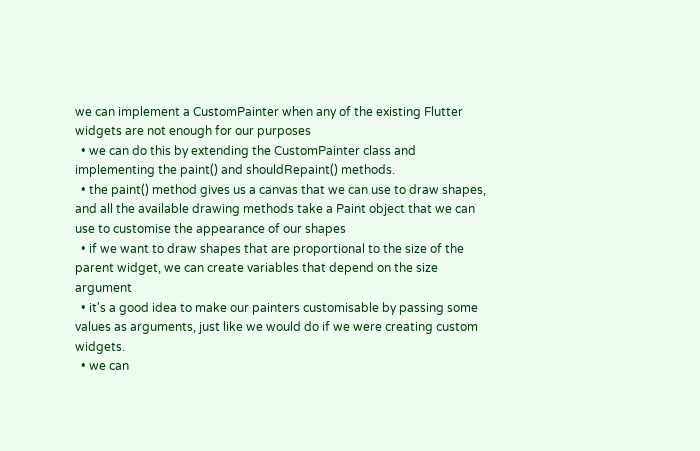we can implement a CustomPainter when any of the existing Flutter widgets are not enough for our purposes
  • we can do this by extending the CustomPainter class and implementing the paint() and shouldRepaint() methods.
  • the paint() method gives us a canvas that we can use to draw shapes, and all the available drawing methods take a Paint object that we can use to customise the appearance of our shapes
  • if we want to draw shapes that are proportional to the size of the parent widget, we can create variables that depend on the size argument
  • it's a good idea to make our painters customisable by passing some values as arguments, just like we would do if we were creating custom widgets.
  • we can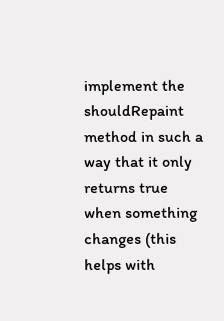implement the shouldRepaint method in such a way that it only returns true when something changes (this helps with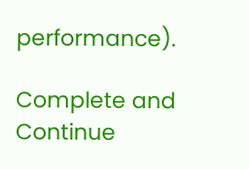performance).

Complete and Continue